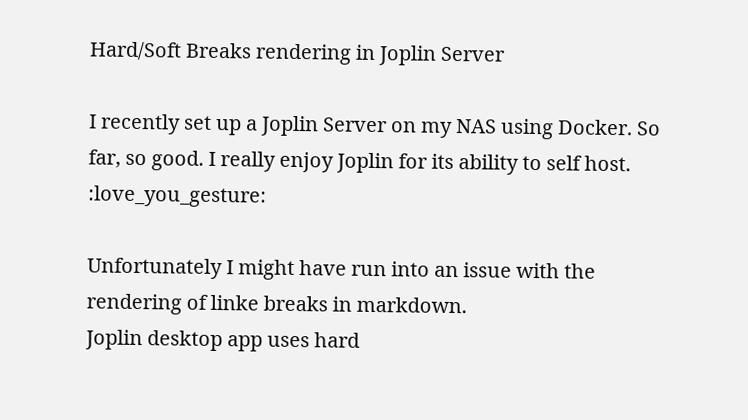Hard/Soft Breaks rendering in Joplin Server

I recently set up a Joplin Server on my NAS using Docker. So far, so good. I really enjoy Joplin for its ability to self host. :love_you_gesture:

Unfortunately I might have run into an issue with the rendering of linke breaks in markdown.
Joplin desktop app uses hard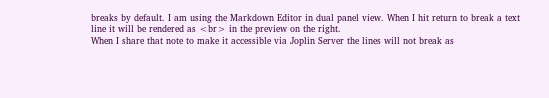breaks by default. I am using the Markdown Editor in dual panel view. When I hit return to break a text line it will be rendered as <br> in the preview on the right.
When I share that note to make it accessible via Joplin Server the lines will not break as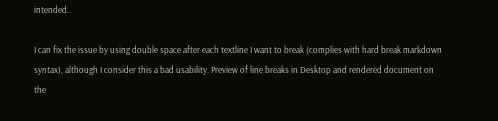intended.

I can fix the issue by using double space after each textline I want to break (complies with hard break markdown syntax), although I consider this a bad usability. Preview of line breaks in Desktop and rendered document on the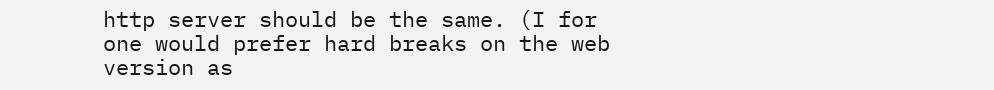http server should be the same. (I for one would prefer hard breaks on the web version as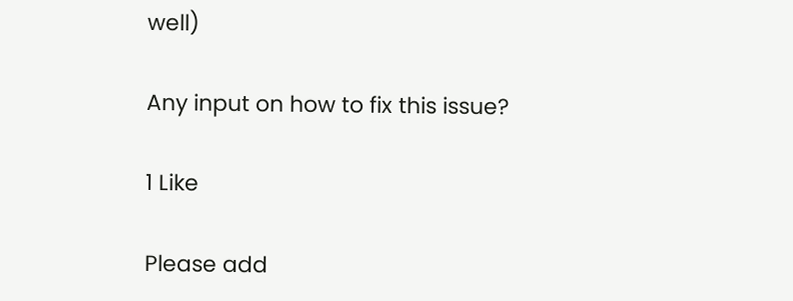well)

Any input on how to fix this issue?

1 Like

Please add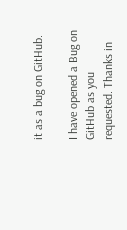it as a bug on GitHub.

I have opened a Bug on GitHub as you requested. Thanks in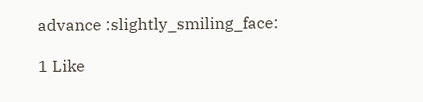advance :slightly_smiling_face:

1 Like